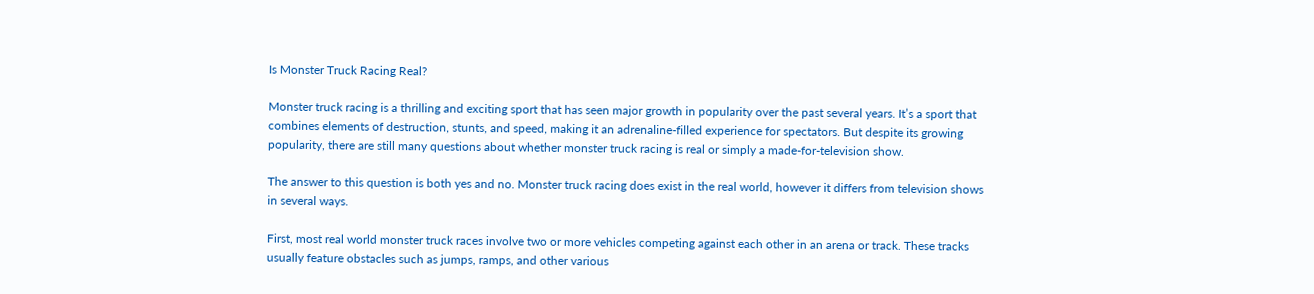Is Monster Truck Racing Real?

Monster truck racing is a thrilling and exciting sport that has seen major growth in popularity over the past several years. It’s a sport that combines elements of destruction, stunts, and speed, making it an adrenaline-filled experience for spectators. But despite its growing popularity, there are still many questions about whether monster truck racing is real or simply a made-for-television show.

The answer to this question is both yes and no. Monster truck racing does exist in the real world, however it differs from television shows in several ways.

First, most real world monster truck races involve two or more vehicles competing against each other in an arena or track. These tracks usually feature obstacles such as jumps, ramps, and other various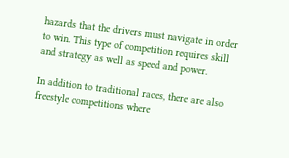hazards that the drivers must navigate in order to win. This type of competition requires skill and strategy as well as speed and power.

In addition to traditional races, there are also freestyle competitions where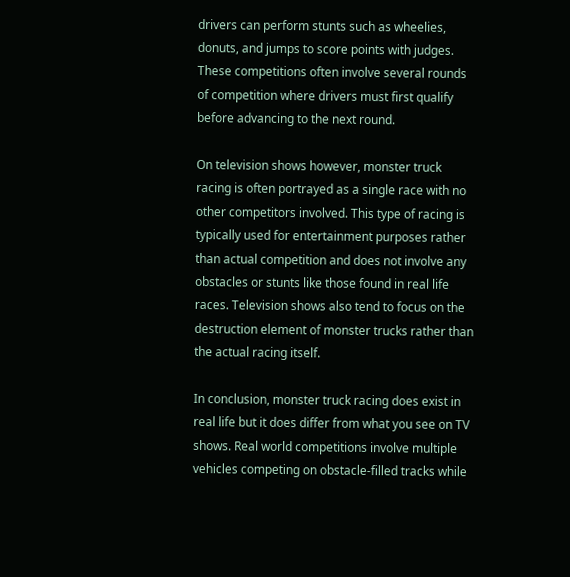drivers can perform stunts such as wheelies, donuts, and jumps to score points with judges. These competitions often involve several rounds of competition where drivers must first qualify before advancing to the next round.

On television shows however, monster truck racing is often portrayed as a single race with no other competitors involved. This type of racing is typically used for entertainment purposes rather than actual competition and does not involve any obstacles or stunts like those found in real life races. Television shows also tend to focus on the destruction element of monster trucks rather than the actual racing itself.

In conclusion, monster truck racing does exist in real life but it does differ from what you see on TV shows. Real world competitions involve multiple vehicles competing on obstacle-filled tracks while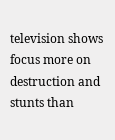television shows focus more on destruction and stunts than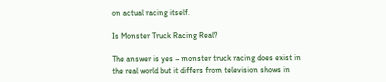on actual racing itself.

Is Monster Truck Racing Real?

The answer is yes – monster truck racing does exist in the real world but it differs from television shows in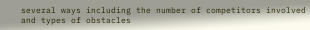several ways including the number of competitors involved and types of obstacles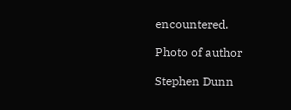encountered.

Photo of author

Stephen Dunn